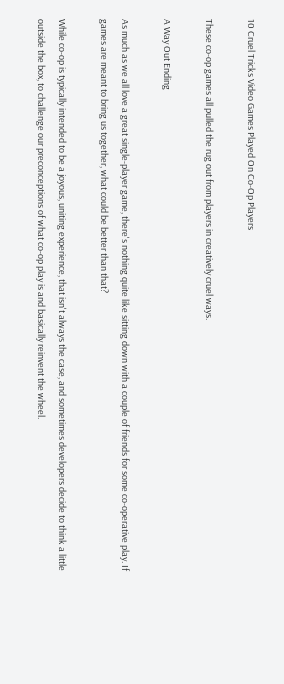10 Cruel Tricks Video Games Played On Co-Op Players

These co-op games all pulled the rug out from players in creatively cruel ways.

A Way Out Ending

As much as we all love a great single-player game, there's nothing quite like sitting down with a couple of friends for some co-operative play. If games are meant to bring us together, what could be better than that?

While co-op is typically intended to be a joyous, uniting experience, that isn't always the case, and sometimes developers decide to think a little outside the box, to challenge our preconceptions of what co-op play is and basically reinvent the wheel.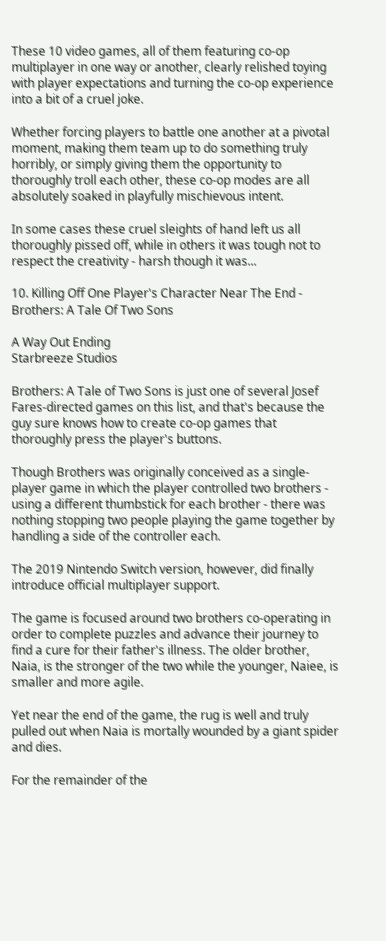These 10 video games, all of them featuring co-op multiplayer in one way or another, clearly relished toying with player expectations and turning the co-op experience into a bit of a cruel joke.

Whether forcing players to battle one another at a pivotal moment, making them team up to do something truly horribly, or simply giving them the opportunity to thoroughly troll each other, these co-op modes are all absolutely soaked in playfully mischievous intent.

In some cases these cruel sleights of hand left us all thoroughly pissed off, while in others it was tough not to respect the creativity - harsh though it was...

10. Killing Off One Player's Character Near The End - Brothers: A Tale Of Two Sons

A Way Out Ending
Starbreeze Studios

Brothers: A Tale of Two Sons is just one of several Josef Fares-directed games on this list, and that's because the guy sure knows how to create co-op games that thoroughly press the player's buttons.

Though Brothers was originally conceived as a single-player game in which the player controlled two brothers - using a different thumbstick for each brother - there was nothing stopping two people playing the game together by handling a side of the controller each.

The 2019 Nintendo Switch version, however, did finally introduce official multiplayer support.

The game is focused around two brothers co-operating in order to complete puzzles and advance their journey to find a cure for their father's illness. The older brother, Naia, is the stronger of the two while the younger, Naiee, is smaller and more agile.

Yet near the end of the game, the rug is well and truly pulled out when Naia is mortally wounded by a giant spider and dies.

For the remainder of the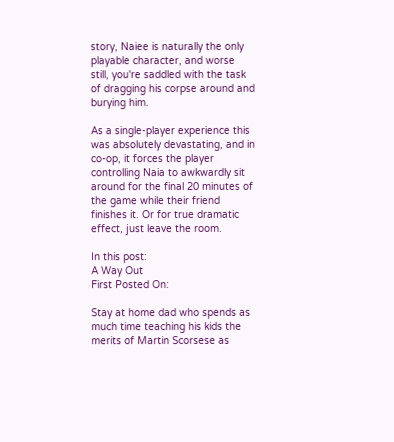story, Naiee is naturally the only playable character, and worse still, you're saddled with the task of dragging his corpse around and burying him.

As a single-player experience this was absolutely devastating, and in co-op, it forces the player controlling Naia to awkwardly sit around for the final 20 minutes of the game while their friend finishes it. Or for true dramatic effect, just leave the room.

In this post:
A Way Out
First Posted On:

Stay at home dad who spends as much time teaching his kids the merits of Martin Scorsese as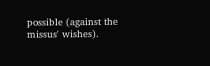possible (against the missus' wishes).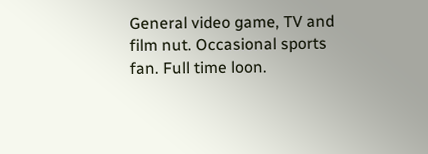General video game, TV and film nut. Occasional sports fan. Full time loon.